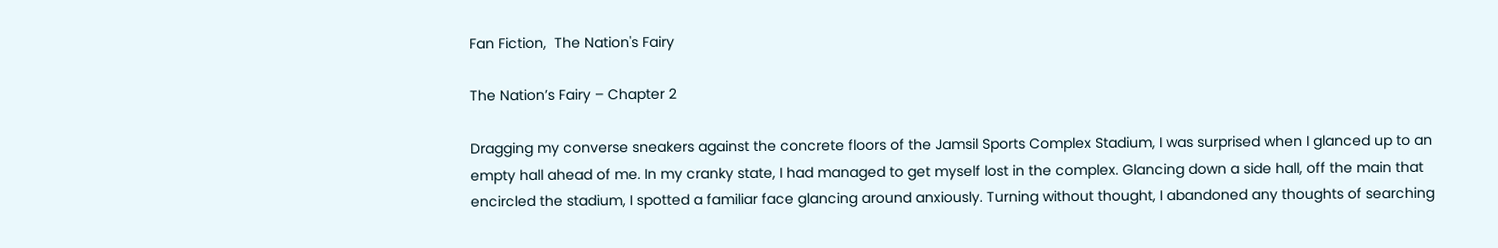Fan Fiction,  The Nation's Fairy

The Nation’s Fairy – Chapter 2

Dragging my converse sneakers against the concrete floors of the Jamsil Sports Complex Stadium, I was surprised when I glanced up to an empty hall ahead of me. In my cranky state, I had managed to get myself lost in the complex. Glancing down a side hall, off the main that encircled the stadium, I spotted a familiar face glancing around anxiously. Turning without thought, I abandoned any thoughts of searching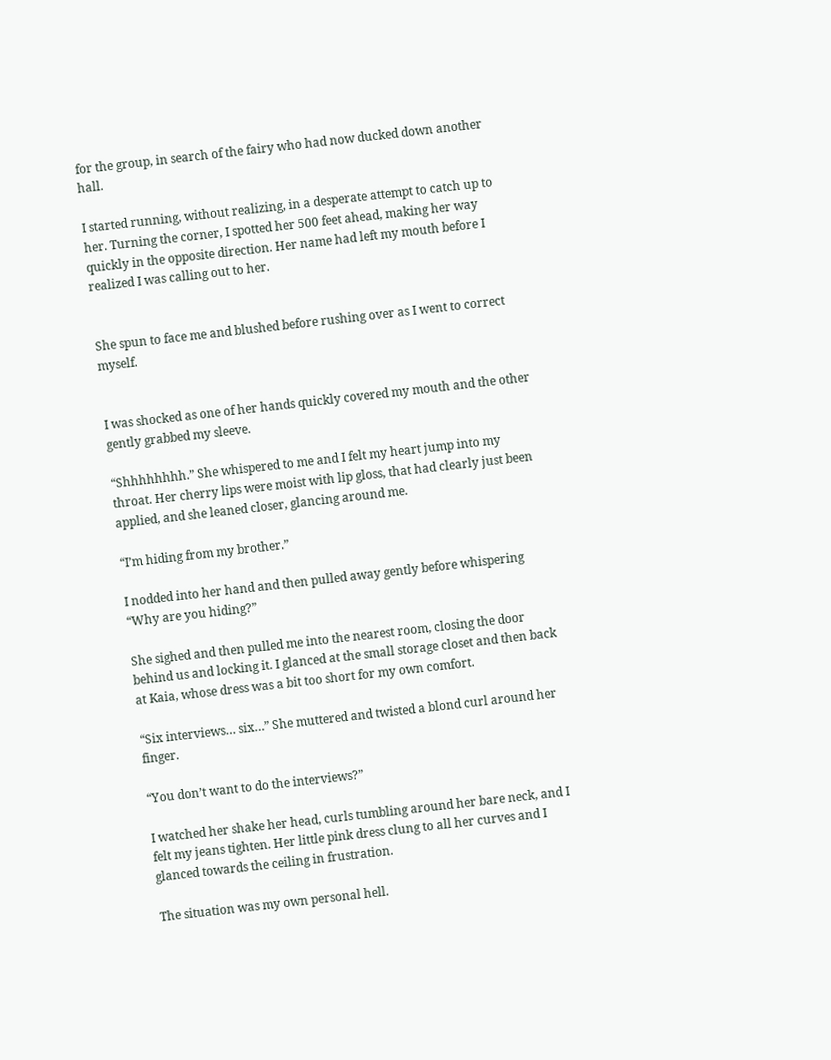for the group, in search of the fairy who had now ducked down another hall.

I started running, without realizing, in a desperate attempt to catch up to her. Turning the corner, I spotted her 500 feet ahead, making her way quickly in the opposite direction. Her name had left my mouth before I realized I was calling out to her.


She spun to face me and blushed before rushing over as I went to correct myself.


I was shocked as one of her hands quickly covered my mouth and the other gently grabbed my sleeve.

“Shhhhhhhh.” She whispered to me and I felt my heart jump into my throat. Her cherry lips were moist with lip gloss, that had clearly just been applied, and she leaned closer, glancing around me.

“I’m hiding from my brother.”

I nodded into her hand and then pulled away gently before whispering “Why are you hiding?”

She sighed and then pulled me into the nearest room, closing the door behind us and locking it. I glanced at the small storage closet and then back at Kaia, whose dress was a bit too short for my own comfort.

“Six interviews… six…” She muttered and twisted a blond curl around her finger.

“You don’t want to do the interviews?”

I watched her shake her head, curls tumbling around her bare neck, and I felt my jeans tighten. Her little pink dress clung to all her curves and I glanced towards the ceiling in frustration.

The situation was my own personal hell.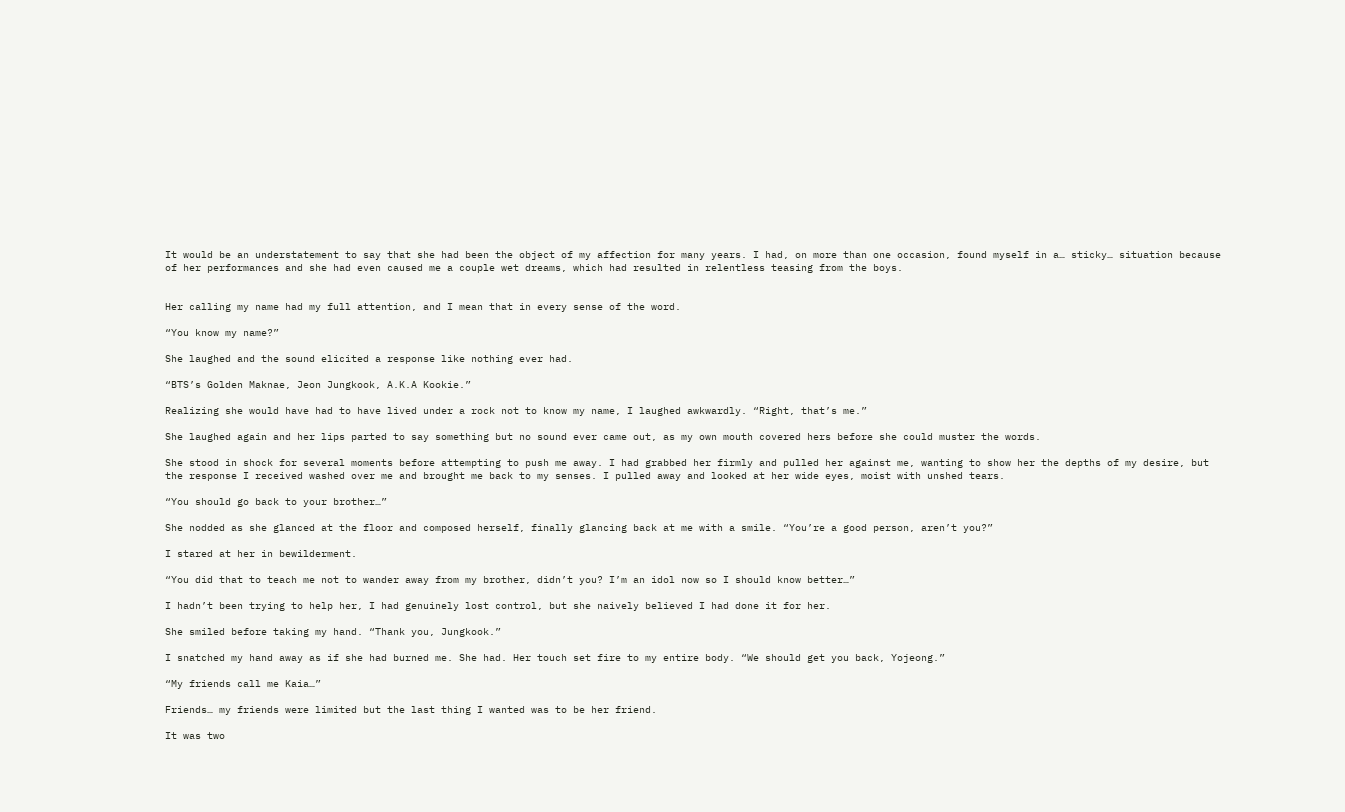It would be an understatement to say that she had been the object of my affection for many years. I had, on more than one occasion, found myself in a… sticky… situation because of her performances and she had even caused me a couple wet dreams, which had resulted in relentless teasing from the boys.


Her calling my name had my full attention, and I mean that in every sense of the word.

“You know my name?”

She laughed and the sound elicited a response like nothing ever had.

“BTS’s Golden Maknae, Jeon Jungkook, A.K.A Kookie.”

Realizing she would have had to have lived under a rock not to know my name, I laughed awkwardly. “Right, that’s me.”

She laughed again and her lips parted to say something but no sound ever came out, as my own mouth covered hers before she could muster the words.

She stood in shock for several moments before attempting to push me away. I had grabbed her firmly and pulled her against me, wanting to show her the depths of my desire, but the response I received washed over me and brought me back to my senses. I pulled away and looked at her wide eyes, moist with unshed tears.

“You should go back to your brother…”

She nodded as she glanced at the floor and composed herself, finally glancing back at me with a smile. “You’re a good person, aren’t you?”

I stared at her in bewilderment.

“You did that to teach me not to wander away from my brother, didn’t you? I’m an idol now so I should know better…”

I hadn’t been trying to help her, I had genuinely lost control, but she naively believed I had done it for her.

She smiled before taking my hand. “Thank you, Jungkook.”

I snatched my hand away as if she had burned me. She had. Her touch set fire to my entire body. “We should get you back, Yojeong.”

“My friends call me Kaia…”

Friends… my friends were limited but the last thing I wanted was to be her friend.

It was two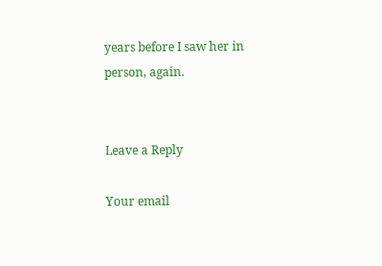years before I saw her in person, again.


Leave a Reply

Your email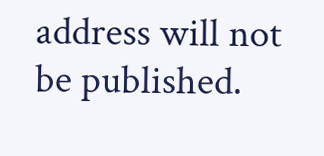address will not be published.